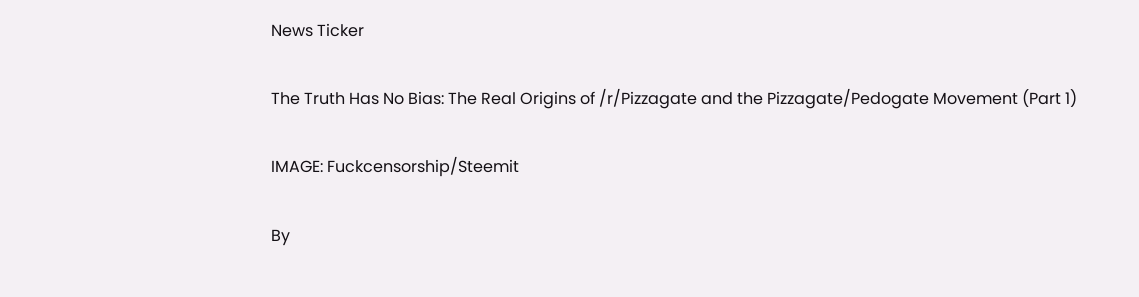News Ticker

The Truth Has No Bias: The Real Origins of /r/Pizzagate and the Pizzagate/Pedogate Movement (Part 1)

IMAGE: Fuckcensorship/Steemit

By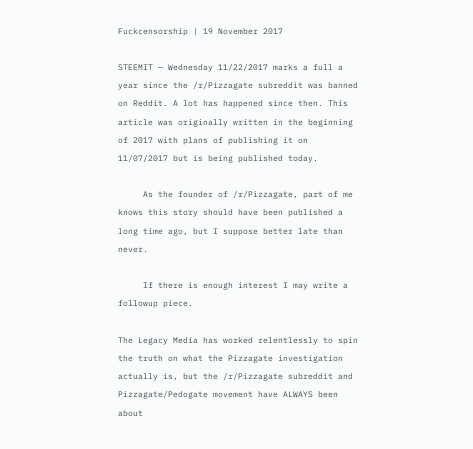Fuckcensorship | 19 November 2017

STEEMIT — Wednesday 11/22/2017 marks a full a year since the /r/Pizzagate subreddit was banned on Reddit. A lot has happened since then. This article was originally written in the beginning of 2017 with plans of publishing it on 11/07/2017 but is being published today.

     As the founder of /r/Pizzagate, part of me knows this story should have been published a long time ago, but I suppose better late than never.

     If there is enough interest I may write a followup piece.

The Legacy Media has worked relentlessly to spin the truth on what the Pizzagate investigation actually is, but the /r/Pizzagate subreddit and Pizzagate/Pedogate movement have ALWAYS been about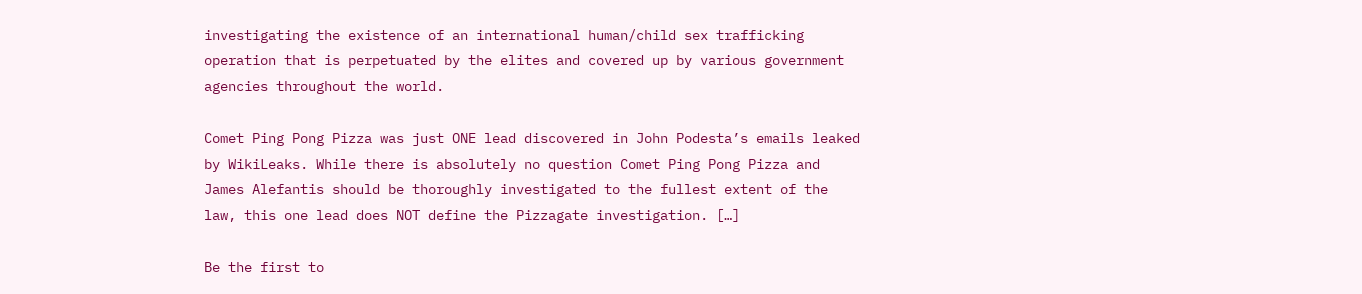investigating the existence of an international human/child sex trafficking operation that is perpetuated by the elites and covered up by various government agencies throughout the world.

Comet Ping Pong Pizza was just ONE lead discovered in John Podesta’s emails leaked by WikiLeaks. While there is absolutely no question Comet Ping Pong Pizza and James Alefantis should be thoroughly investigated to the fullest extent of the law, this one lead does NOT define the Pizzagate investigation. […]

Be the first to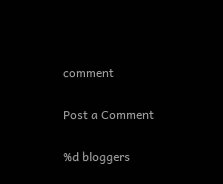comment

Post a Comment

%d bloggers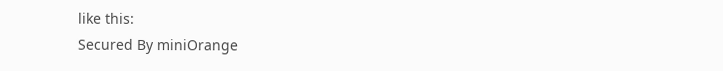like this:
Secured By miniOrange